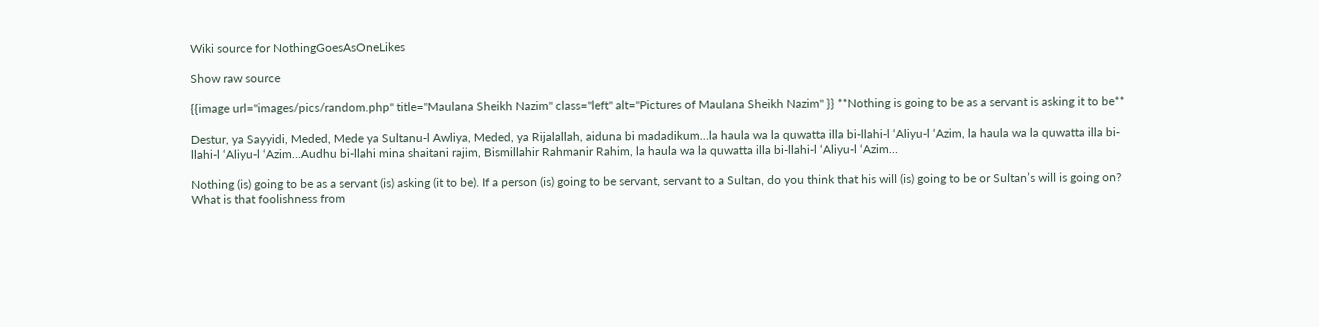Wiki source for NothingGoesAsOneLikes

Show raw source

{{image url="images/pics/random.php" title="Maulana Sheikh Nazim" class="left" alt="Pictures of Maulana Sheikh Nazim" }} **Nothing is going to be as a servant is asking it to be**

Destur, ya Sayyidi, Meded, Mede ya Sultanu-l Awliya, Meded, ya Rijalallah, aiduna bi madadikum…la haula wa la quwatta illa bi-llahi-l ‘Aliyu-l ‘Azim, la haula wa la quwatta illa bi-llahi-l ‘Aliyu-l ‘Azim…Audhu bi-llahi mina shaitani rajim, Bismillahir Rahmanir Rahim, la haula wa la quwatta illa bi-llahi-l ‘Aliyu-l ‘Azim…

Nothing (is) going to be as a servant (is) asking (it to be). If a person (is) going to be servant, servant to a Sultan, do you think that his will (is) going to be or Sultan’s will is going on? What is that foolishness from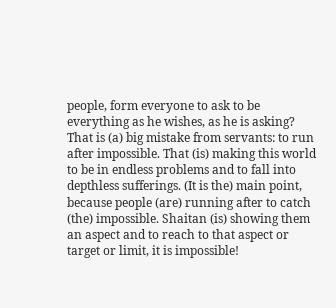people, form everyone to ask to be everything as he wishes, as he is asking? That is (a) big mistake from servants: to run after impossible. That (is) making this world to be in endless problems and to fall into depthless sufferings. (It is the) main point, because people (are) running after to catch (the) impossible. Shaitan (is) showing them an aspect and to reach to that aspect or target or limit, it is impossible!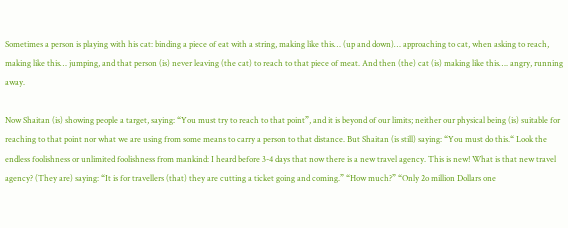Sometimes a person is playing with his cat: binding a piece of eat with a string, making like this… (up and down)… approaching to cat, when asking to reach, making like this… jumping, and that person (is) never leaving (the cat) to reach to that piece of meat. And then (the) cat (is) making like this…. angry, running away.

Now Shaitan (is) showing people a target, saying: “You must try to reach to that point”, and it is beyond of our limits; neither our physical being (is) suitable for reaching to that point nor what we are using from some means to carry a person to that distance. But Shaitan (is still) saying: “You must do this.“ Look the endless foolishness or unlimited foolishness from mankind: I heard before 3-4 days that now there is a new travel agency. This is new! What is that new travel agency? (They are) saying: “It is for travellers (that) they are cutting a ticket going and coming.” “How much?” “Only 2o million Dollars one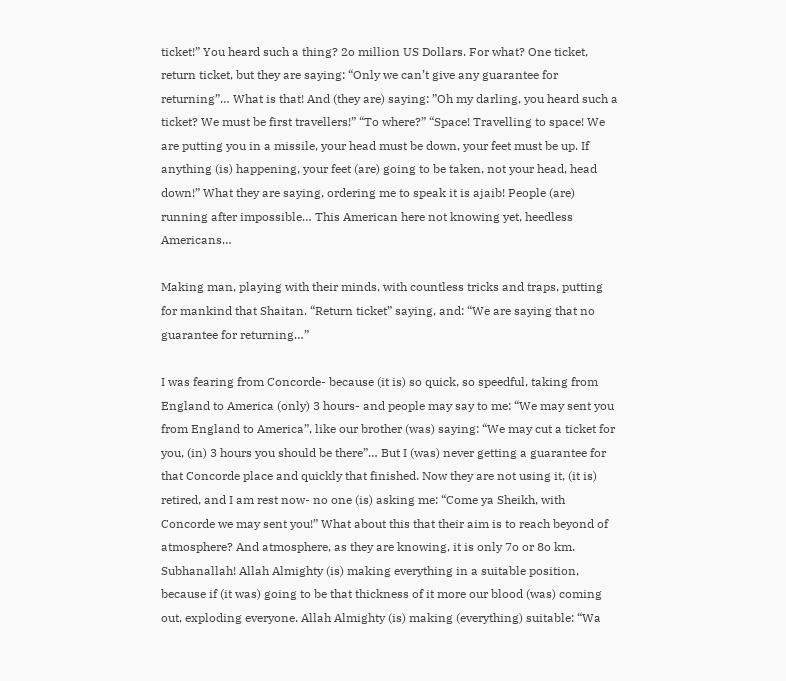ticket!” You heard such a thing? 2o million US Dollars. For what? One ticket, return ticket, but they are saying: “Only we can’t give any guarantee for returning”… What is that! And (they are) saying: ”Oh my darling, you heard such a ticket? We must be first travellers!” “To where?” “Space! Travelling to space! We are putting you in a missile, your head must be down, your feet must be up. If anything (is) happening, your feet (are) going to be taken, not your head, head down!” What they are saying, ordering me to speak it is ajaib! People (are) running after impossible… This American here not knowing yet, heedless Americans…

Making man, playing with their minds, with countless tricks and traps, putting for mankind that Shaitan. “Return ticket” saying, and: “We are saying that no guarantee for returning…”

I was fearing from Concorde- because (it is) so quick, so speedful, taking from England to America (only) 3 hours- and people may say to me: “We may sent you from England to America”, like our brother (was) saying: “We may cut a ticket for you, (in) 3 hours you should be there”… But I (was) never getting a guarantee for that Concorde place and quickly that finished. Now they are not using it, (it is) retired, and I am rest now- no one (is) asking me: “Come ya Sheikh, with Concorde we may sent you!” What about this that their aim is to reach beyond of atmosphere? And atmosphere, as they are knowing, it is only 7o or 8o km. Subhanallah! Allah Almighty (is) making everything in a suitable position, because if (it was) going to be that thickness of it more our blood (was) coming out, exploding everyone. Allah Almighty (is) making (everything) suitable: “Wa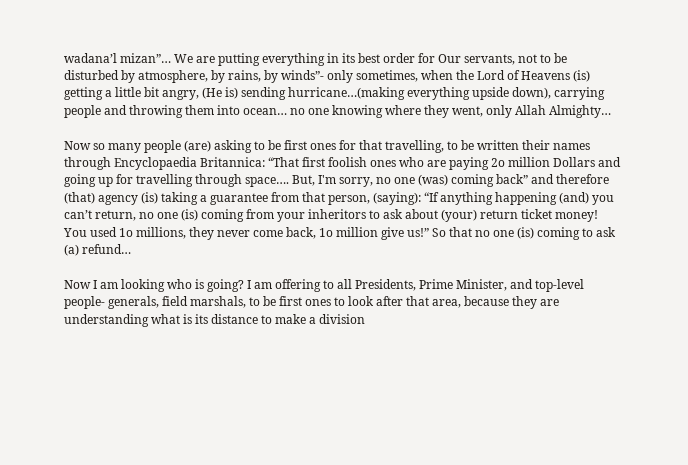wadana’l mizan”… We are putting everything in its best order for Our servants, not to be disturbed by atmosphere, by rains, by winds”- only sometimes, when the Lord of Heavens (is) getting a little bit angry, (He is) sending hurricane…(making everything upside down), carrying people and throwing them into ocean… no one knowing where they went, only Allah Almighty…

Now so many people (are) asking to be first ones for that travelling, to be written their names through Encyclopaedia Britannica: “That first foolish ones who are paying 2o million Dollars and going up for travelling through space…. But, I'm sorry, no one (was) coming back” and therefore (that) agency (is) taking a guarantee from that person, (saying): “If anything happening (and) you can’t return, no one (is) coming from your inheritors to ask about (your) return ticket money! You used 1o millions, they never come back, 1o million give us!” So that no one (is) coming to ask (a) refund…

Now I am looking who is going? I am offering to all Presidents, Prime Minister, and top-level people- generals, field marshals, to be first ones to look after that area, because they are understanding what is its distance to make a division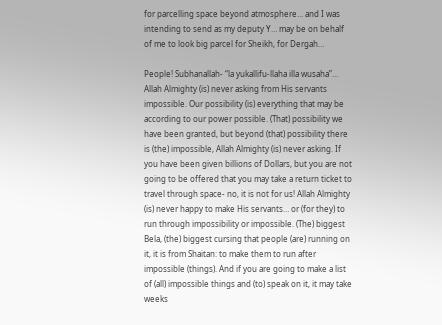for parcelling space beyond atmosphere… and I was intending to send as my deputy Y… may be on behalf of me to look big parcel for Sheikh, for Dergah…

People! Subhanallah- “la yukallifu-llaha illa wusaha”… Allah Almighty (is) never asking from His servants impossible. Our possibility (is) everything that may be according to our power possible. (That) possibility we have been granted, but beyond (that) possibility there is (the) impossible, Allah Almighty (is) never asking. If you have been given billions of Dollars, but you are not going to be offered that you may take a return ticket to travel through space- no, it is not for us! Allah Almighty (is) never happy to make His servants… or (for they) to run through impossibility or impossible. (The) biggest Bela, (the) biggest cursing that people (are) running on it, it is from Shaitan: to make them to run after impossible (things). And if you are going to make a list of (all) impossible things and (to) speak on it, it may take weeks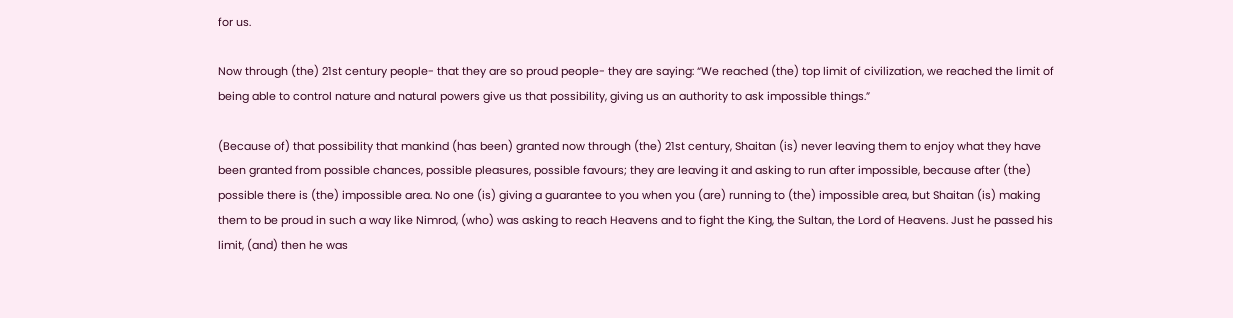for us.

Now through (the) 21st century people- that they are so proud people- they are saying: “We reached (the) top limit of civilization, we reached the limit of being able to control nature and natural powers give us that possibility, giving us an authority to ask impossible things.”

(Because of) that possibility that mankind (has been) granted now through (the) 21st century, Shaitan (is) never leaving them to enjoy what they have been granted from possible chances, possible pleasures, possible favours; they are leaving it and asking to run after impossible, because after (the) possible there is (the) impossible area. No one (is) giving a guarantee to you when you (are) running to (the) impossible area, but Shaitan (is) making them to be proud in such a way like Nimrod, (who) was asking to reach Heavens and to fight the King, the Sultan, the Lord of Heavens. Just he passed his limit, (and) then he was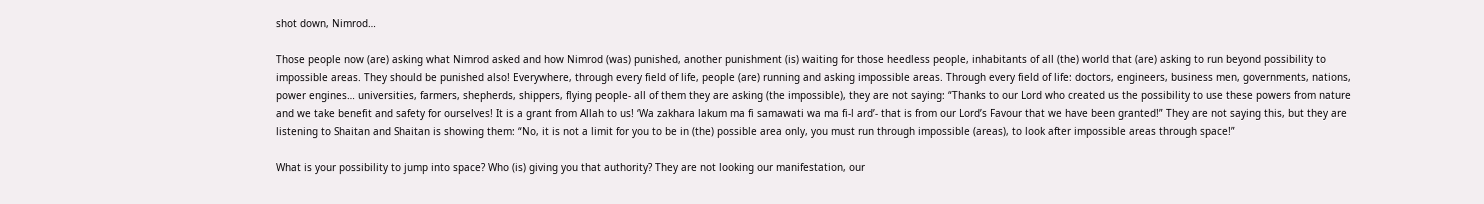shot down, Nimrod…

Those people now (are) asking what Nimrod asked and how Nimrod (was) punished, another punishment (is) waiting for those heedless people, inhabitants of all (the) world that (are) asking to run beyond possibility to impossible areas. They should be punished also! Everywhere, through every field of life, people (are) running and asking impossible areas. Through every field of life: doctors, engineers, business men, governments, nations, power engines… universities, farmers, shepherds, shippers, flying people- all of them they are asking (the impossible), they are not saying: “Thanks to our Lord who created us the possibility to use these powers from nature and we take benefit and safety for ourselves! It is a grant from Allah to us! ‘Wa zakhara lakum ma fi samawati wa ma fi-l ard’- that is from our Lord’s Favour that we have been granted!” They are not saying this, but they are listening to Shaitan and Shaitan is showing them: “No, it is not a limit for you to be in (the) possible area only, you must run through impossible (areas), to look after impossible areas through space!”

What is your possibility to jump into space? Who (is) giving you that authority? They are not looking our manifestation, our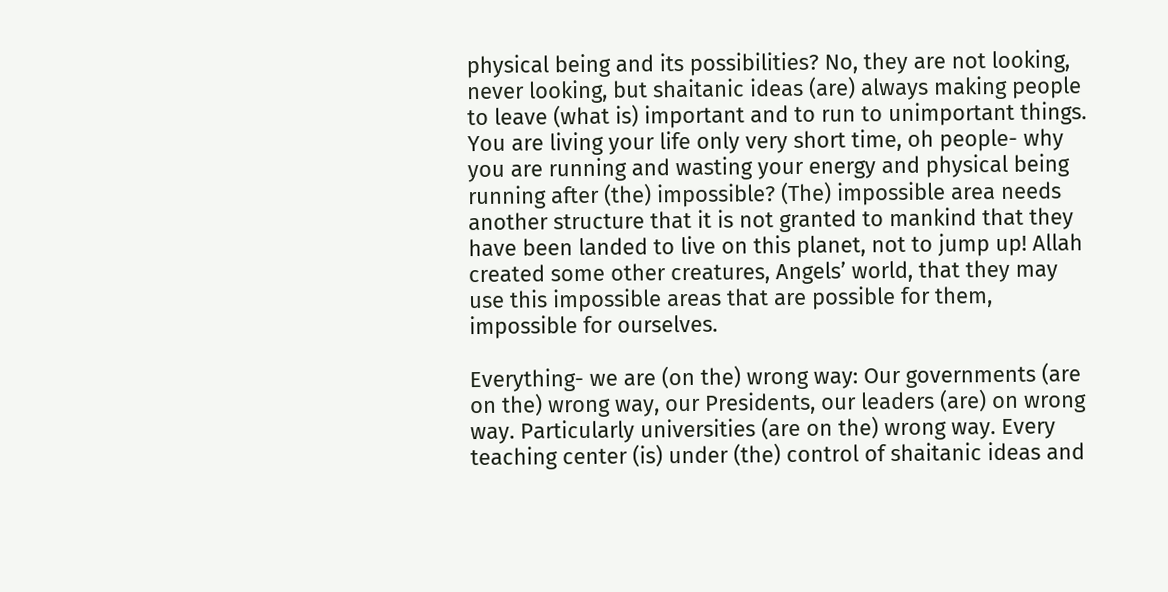physical being and its possibilities? No, they are not looking, never looking, but shaitanic ideas (are) always making people to leave (what is) important and to run to unimportant things. You are living your life only very short time, oh people- why you are running and wasting your energy and physical being running after (the) impossible? (The) impossible area needs another structure that it is not granted to mankind that they have been landed to live on this planet, not to jump up! Allah created some other creatures, Angels’ world, that they may use this impossible areas that are possible for them, impossible for ourselves.

Everything- we are (on the) wrong way: Our governments (are on the) wrong way, our Presidents, our leaders (are) on wrong way. Particularly universities (are on the) wrong way. Every teaching center (is) under (the) control of shaitanic ideas and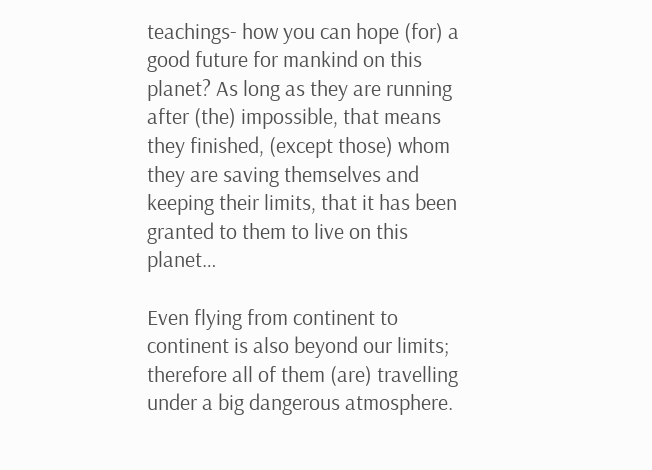teachings- how you can hope (for) a good future for mankind on this planet? As long as they are running after (the) impossible, that means they finished, (except those) whom they are saving themselves and keeping their limits, that it has been granted to them to live on this planet…

Even flying from continent to continent is also beyond our limits; therefore all of them (are) travelling under a big dangerous atmosphere.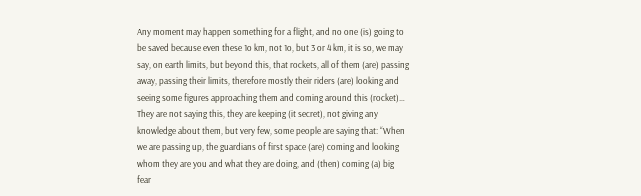Any moment may happen something for a flight, and no one (is) going to be saved because even these 1o km, not 1o, but 3 or 4 km, it is so, we may say, on earth limits, but beyond this, that rockets, all of them (are) passing away, passing their limits, therefore mostly their riders (are) looking and seeing some figures approaching them and coming around this (rocket)… They are not saying this, they are keeping (it secret), not giving any knowledge about them, but very few, some people are saying that: “When we are passing up, the guardians of first space (are) coming and looking whom they are you and what they are doing, and (then) coming (a) big fear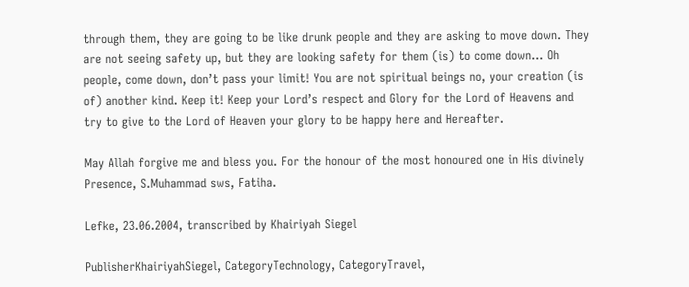through them, they are going to be like drunk people and they are asking to move down. They are not seeing safety up, but they are looking safety for them (is) to come down… Oh people, come down, don’t pass your limit! You are not spiritual beings no, your creation (is of) another kind. Keep it! Keep your Lord’s respect and Glory for the Lord of Heavens and try to give to the Lord of Heaven your glory to be happy here and Hereafter.

May Allah forgive me and bless you. For the honour of the most honoured one in His divinely Presence, S.Muhammad sws, Fatiha.

Lefke, 23.06.2004, transcribed by Khairiyah Siegel

PublisherKhairiyahSiegel, CategoryTechnology, CategoryTravel,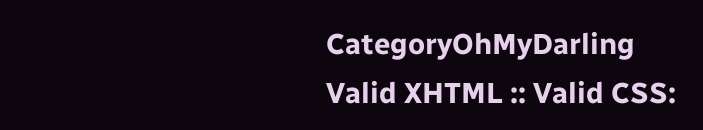CategoryOhMyDarling
Valid XHTML :: Valid CSS: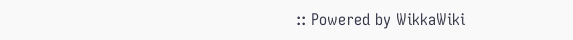:: Powered by WikkaWiki